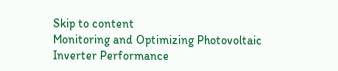Skip to content
Monitoring and Optimizing Photovoltaic Inverter Performance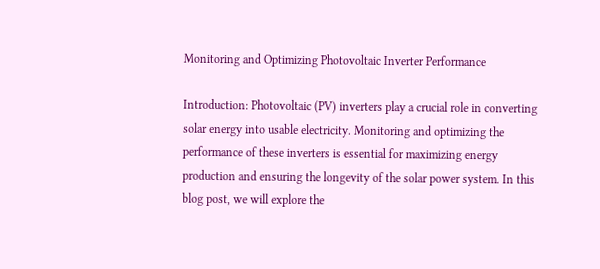Monitoring and Optimizing Photovoltaic Inverter Performance

Introduction: Photovoltaic (PV) inverters play a crucial role in converting solar energy into usable electricity. Monitoring and optimizing the performance of these inverters is essential for maximizing energy production and ensuring the longevity of the solar power system. In this blog post, we will explore the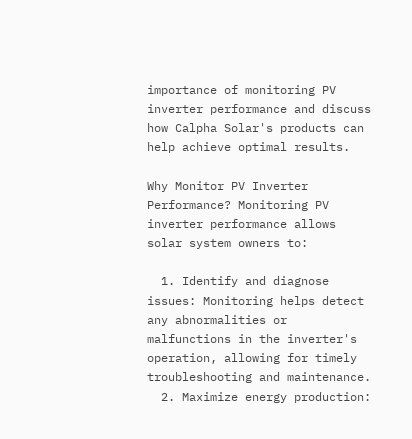importance of monitoring PV inverter performance and discuss how Calpha Solar's products can help achieve optimal results.

Why Monitor PV Inverter Performance? Monitoring PV inverter performance allows solar system owners to:

  1. Identify and diagnose issues: Monitoring helps detect any abnormalities or malfunctions in the inverter's operation, allowing for timely troubleshooting and maintenance.
  2. Maximize energy production: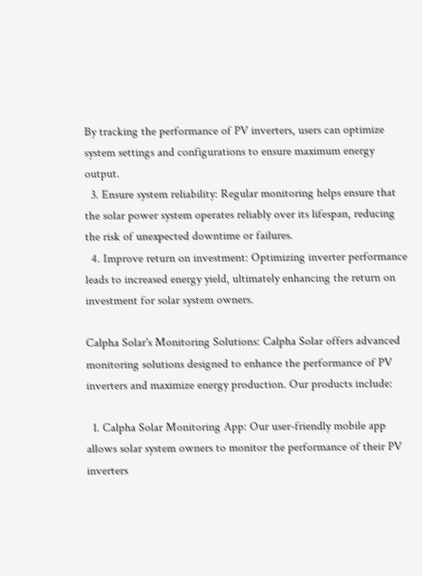By tracking the performance of PV inverters, users can optimize system settings and configurations to ensure maximum energy output.
  3. Ensure system reliability: Regular monitoring helps ensure that the solar power system operates reliably over its lifespan, reducing the risk of unexpected downtime or failures.
  4. Improve return on investment: Optimizing inverter performance leads to increased energy yield, ultimately enhancing the return on investment for solar system owners.

Calpha Solar's Monitoring Solutions: Calpha Solar offers advanced monitoring solutions designed to enhance the performance of PV inverters and maximize energy production. Our products include:

  1. Calpha Solar Monitoring App: Our user-friendly mobile app allows solar system owners to monitor the performance of their PV inverters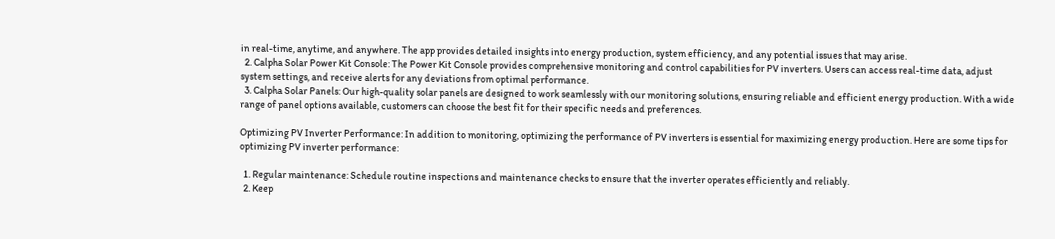in real-time, anytime, and anywhere. The app provides detailed insights into energy production, system efficiency, and any potential issues that may arise.
  2. Calpha Solar Power Kit Console: The Power Kit Console provides comprehensive monitoring and control capabilities for PV inverters. Users can access real-time data, adjust system settings, and receive alerts for any deviations from optimal performance.
  3. Calpha Solar Panels: Our high-quality solar panels are designed to work seamlessly with our monitoring solutions, ensuring reliable and efficient energy production. With a wide range of panel options available, customers can choose the best fit for their specific needs and preferences.

Optimizing PV Inverter Performance: In addition to monitoring, optimizing the performance of PV inverters is essential for maximizing energy production. Here are some tips for optimizing PV inverter performance:

  1. Regular maintenance: Schedule routine inspections and maintenance checks to ensure that the inverter operates efficiently and reliably.
  2. Keep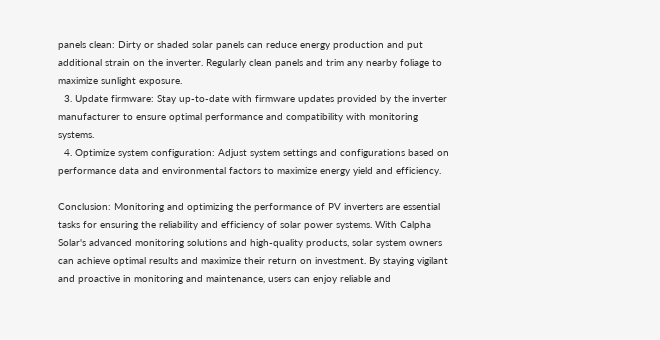panels clean: Dirty or shaded solar panels can reduce energy production and put additional strain on the inverter. Regularly clean panels and trim any nearby foliage to maximize sunlight exposure.
  3. Update firmware: Stay up-to-date with firmware updates provided by the inverter manufacturer to ensure optimal performance and compatibility with monitoring systems.
  4. Optimize system configuration: Adjust system settings and configurations based on performance data and environmental factors to maximize energy yield and efficiency.

Conclusion: Monitoring and optimizing the performance of PV inverters are essential tasks for ensuring the reliability and efficiency of solar power systems. With Calpha Solar's advanced monitoring solutions and high-quality products, solar system owners can achieve optimal results and maximize their return on investment. By staying vigilant and proactive in monitoring and maintenance, users can enjoy reliable and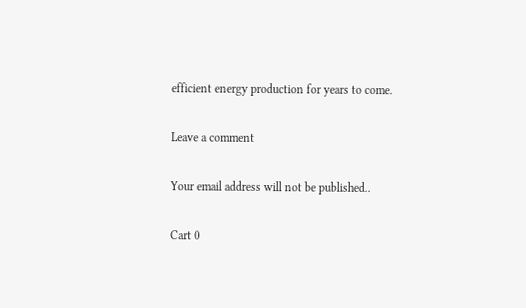efficient energy production for years to come.

Leave a comment

Your email address will not be published..

Cart 0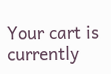Your cart is currently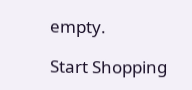empty.

Start Shopping